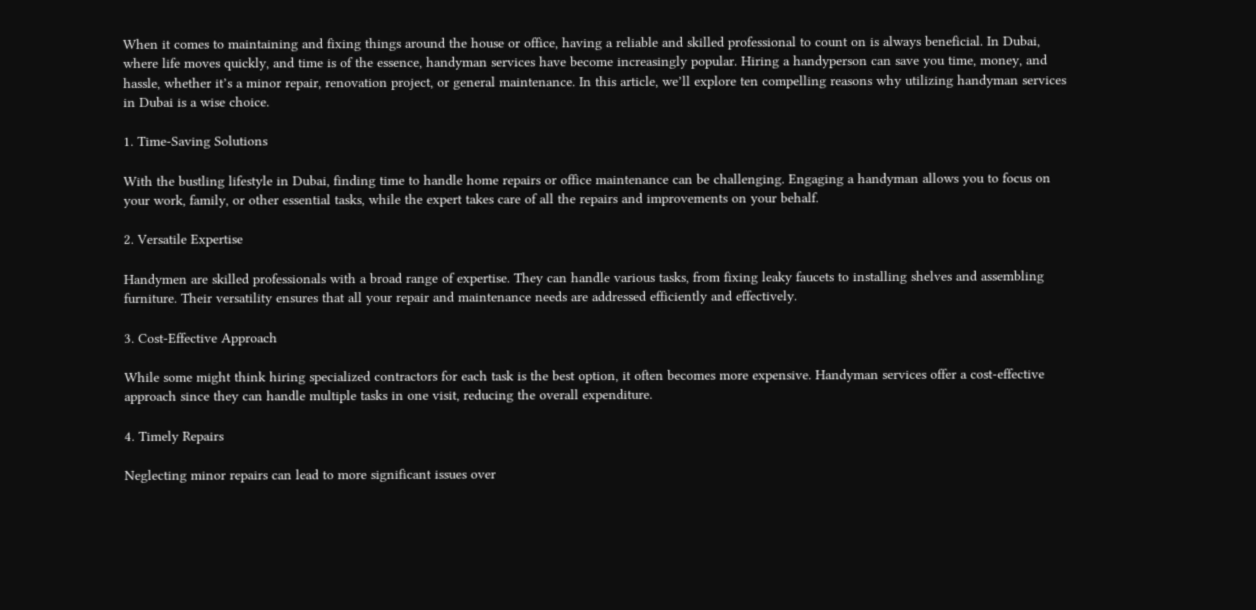When it comes to maintaining and fixing things around the house or office, having a reliable and skilled professional to count on is always beneficial. In Dubai, where life moves quickly, and time is of the essence, handyman services have become increasingly popular. Hiring a handyperson can save you time, money, and hassle, whether it’s a minor repair, renovation project, or general maintenance. In this article, we’ll explore ten compelling reasons why utilizing handyman services in Dubai is a wise choice.

1. Time-Saving Solutions

With the bustling lifestyle in Dubai, finding time to handle home repairs or office maintenance can be challenging. Engaging a handyman allows you to focus on your work, family, or other essential tasks, while the expert takes care of all the repairs and improvements on your behalf.

2. Versatile Expertise

Handymen are skilled professionals with a broad range of expertise. They can handle various tasks, from fixing leaky faucets to installing shelves and assembling furniture. Their versatility ensures that all your repair and maintenance needs are addressed efficiently and effectively.

3. Cost-Effective Approach

While some might think hiring specialized contractors for each task is the best option, it often becomes more expensive. Handyman services offer a cost-effective approach since they can handle multiple tasks in one visit, reducing the overall expenditure.

4. Timely Repairs

Neglecting minor repairs can lead to more significant issues over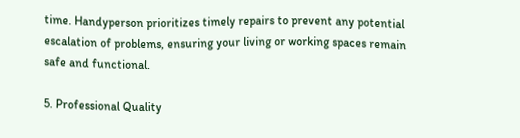time. Handyperson prioritizes timely repairs to prevent any potential escalation of problems, ensuring your living or working spaces remain safe and functional.

5. Professional Quality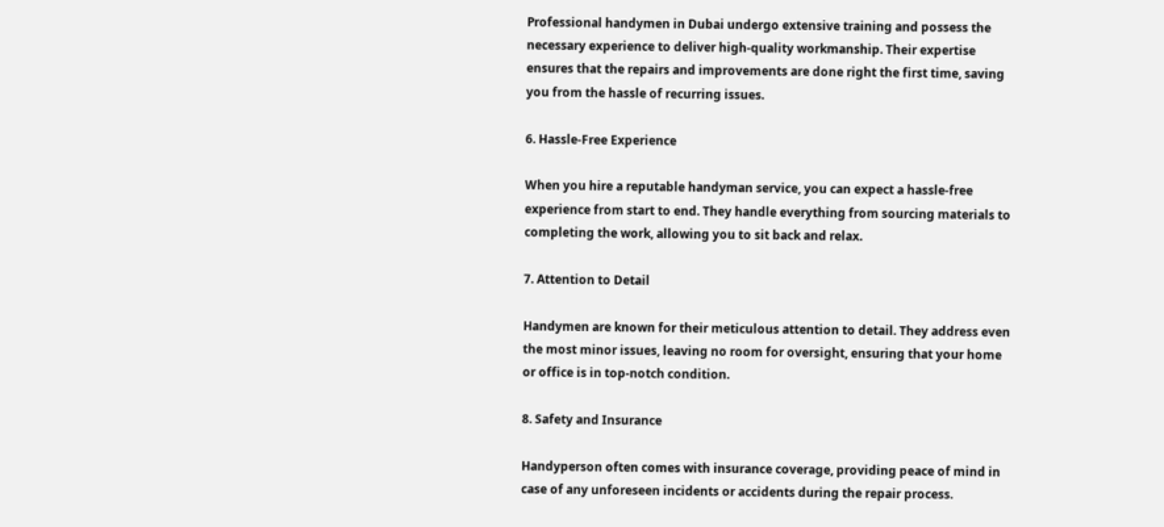Professional handymen in Dubai undergo extensive training and possess the necessary experience to deliver high-quality workmanship. Their expertise ensures that the repairs and improvements are done right the first time, saving you from the hassle of recurring issues.

6. Hassle-Free Experience

When you hire a reputable handyman service, you can expect a hassle-free experience from start to end. They handle everything from sourcing materials to completing the work, allowing you to sit back and relax.

7. Attention to Detail

Handymen are known for their meticulous attention to detail. They address even the most minor issues, leaving no room for oversight, ensuring that your home or office is in top-notch condition.

8. Safety and Insurance

Handyperson often comes with insurance coverage, providing peace of mind in case of any unforeseen incidents or accidents during the repair process.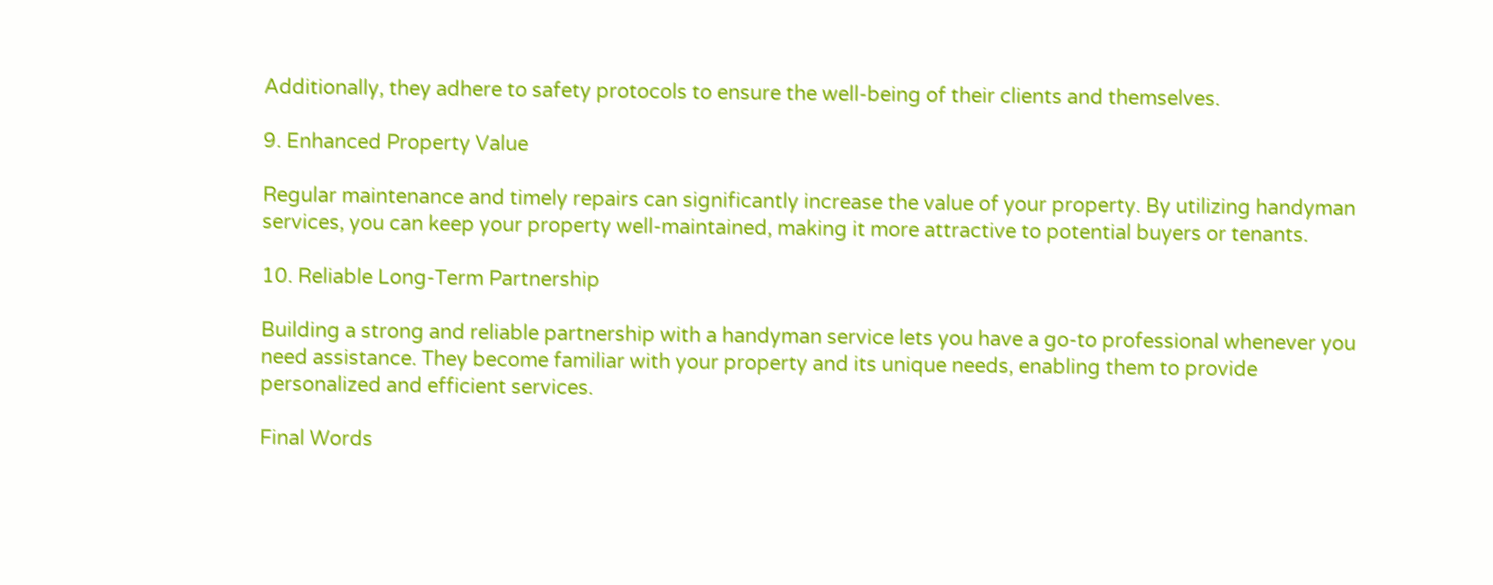Additionally, they adhere to safety protocols to ensure the well-being of their clients and themselves.

9. Enhanced Property Value

Regular maintenance and timely repairs can significantly increase the value of your property. By utilizing handyman services, you can keep your property well-maintained, making it more attractive to potential buyers or tenants.

10. Reliable Long-Term Partnership

Building a strong and reliable partnership with a handyman service lets you have a go-to professional whenever you need assistance. They become familiar with your property and its unique needs, enabling them to provide personalized and efficient services.

Final Words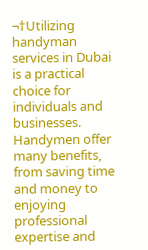¬†Utilizing handyman services in Dubai is a practical choice for individuals and businesses. Handymen offer many benefits, from saving time and money to enjoying professional expertise and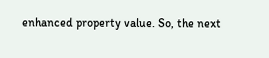enhanced property value. So, the next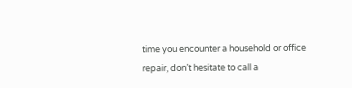time you encounter a household or office repair, don’t hesitate to call a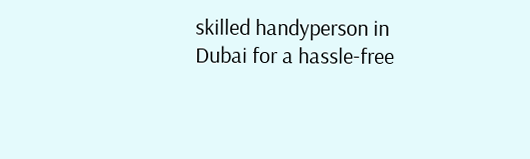skilled handyperson in Dubai for a hassle-free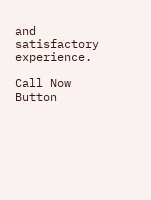and satisfactory experience.

Call Now Button